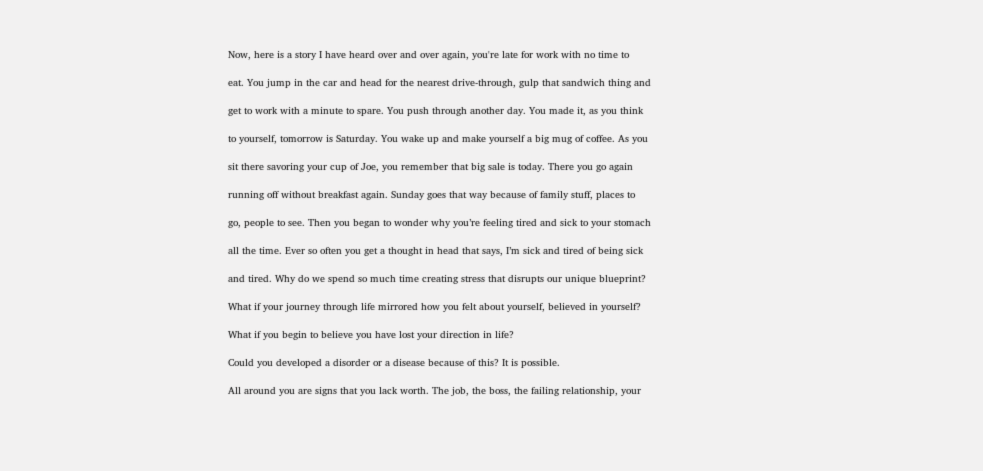Now, here is a story I have heard over and over again, you're late for work with no time to

eat. You jump in the car and head for the nearest drive-through, gulp that sandwich thing and

get to work with a minute to spare. You push through another day. You made it, as you think

to yourself, tomorrow is Saturday. You wake up and make yourself a big mug of coffee. As you

sit there savoring your cup of Joe, you remember that big sale is today. There you go again

running off without breakfast again. Sunday goes that way because of family stuff, places to

go, people to see. Then you began to wonder why you’re feeling tired and sick to your stomach

all the time. Ever so often you get a thought in head that says, I’m sick and tired of being sick

and tired. Why do we spend so much time creating stress that disrupts our unique blueprint?

What if your journey through life mirrored how you felt about yourself, believed in yourself?

What if you begin to believe you have lost your direction in life?

Could you developed a disorder or a disease because of this? It is possible.

All around you are signs that you lack worth. The job, the boss, the failing relationship, your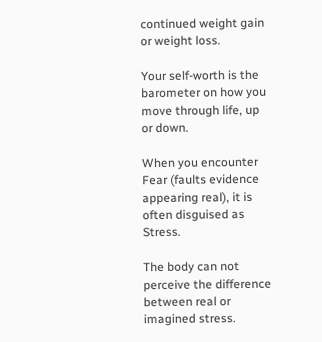continued weight gain or weight loss.

Your self-worth is the barometer on how you move through life, up or down.

When you encounter Fear (faults evidence appearing real), it is often disguised as Stress.

The body can not perceive the difference between real or imagined stress.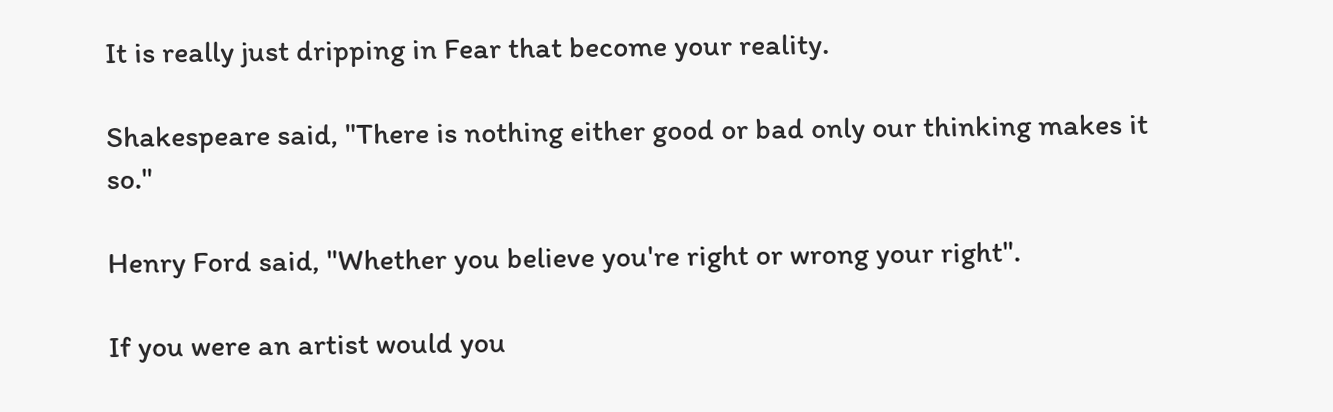It is really just dripping in Fear that become your reality.

Shakespeare said, "There is nothing either good or bad only our thinking makes it so."

Henry Ford said, "Whether you believe you're right or wrong your right".

If you were an artist would you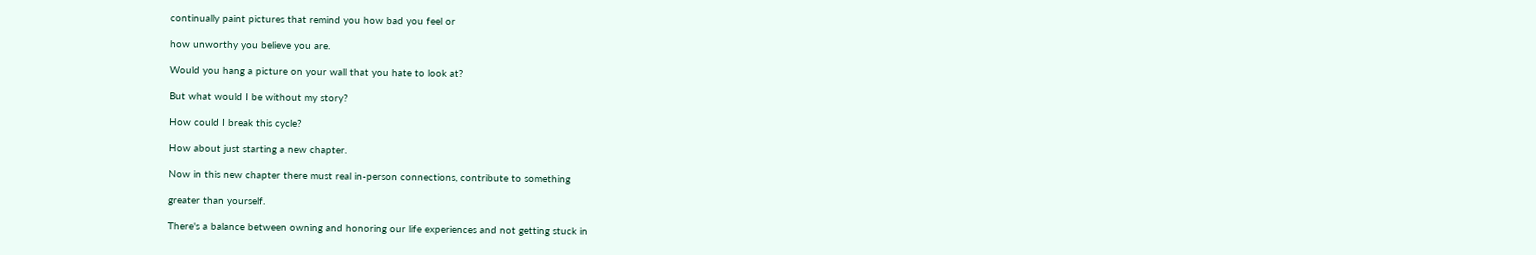continually paint pictures that remind you how bad you feel or

how unworthy you believe you are.

Would you hang a picture on your wall that you hate to look at?

But what would I be without my story?

How could I break this cycle?

How about just starting a new chapter.

Now in this new chapter there must real in-person connections, contribute to something

greater than yourself.

There's a balance between owning and honoring our life experiences and not getting stuck in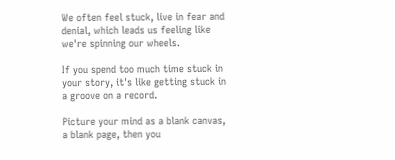We often feel stuck, live in fear and denial, which leads us feeling like we're spinning our wheels.

If you spend too much time stuck in your story, it's like getting stuck in a groove on a record.

Picture your mind as a blank canvas, a blank page, then you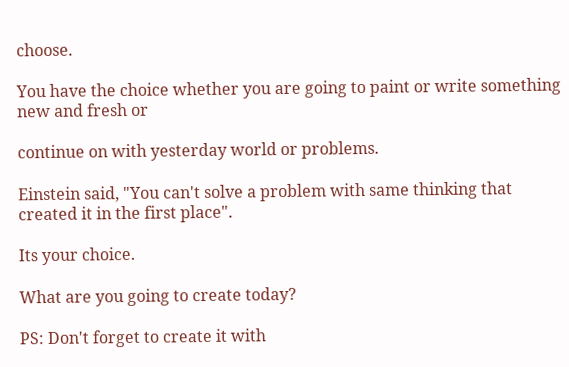choose.

You have the choice whether you are going to paint or write something new and fresh or

continue on with yesterday world or problems.

Einstein said, "You can't solve a problem with same thinking that created it in the first place".

Its your choice.

What are you going to create today?

PS: Don't forget to create it with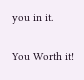you in it.

You Worth it!